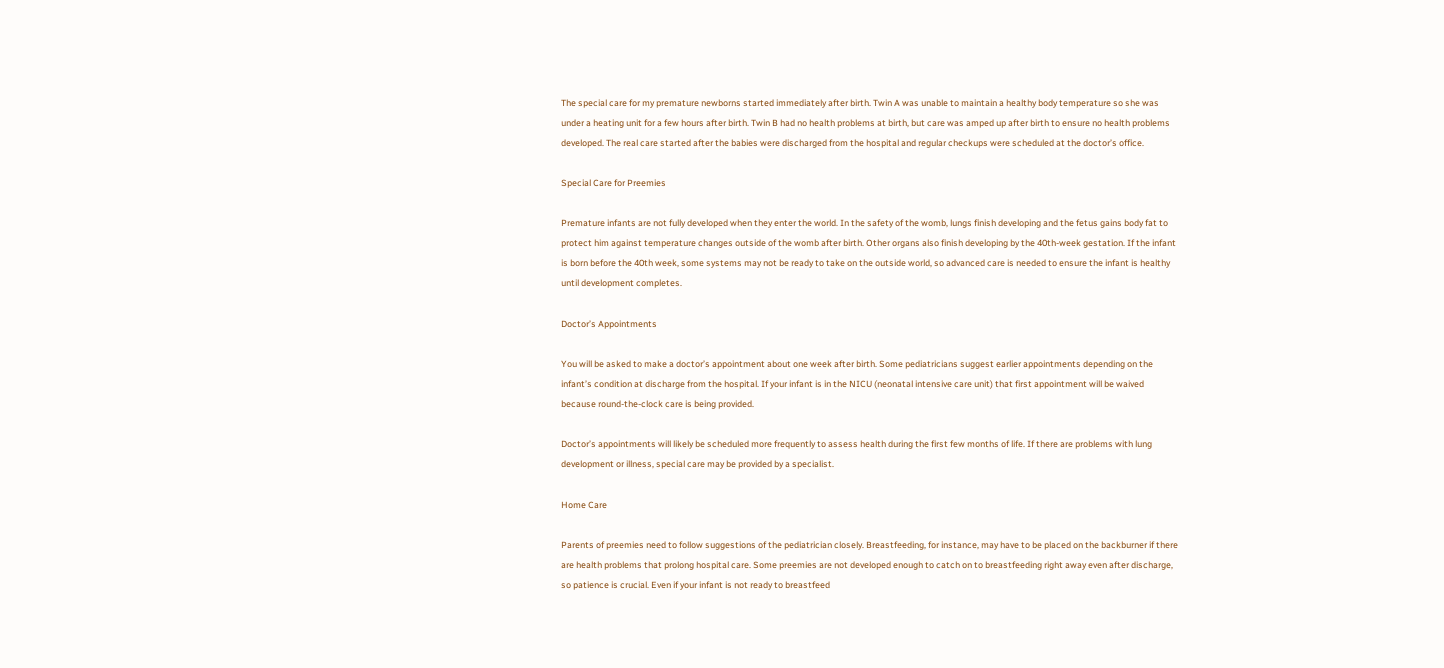The special care for my premature newborns started immediately after birth. Twin A was unable to maintain a healthy body temperature so she was under a heating unit for a few hours after birth. Twin B had no health problems at birth, but care was amped up after birth to ensure no health problems developed. The real care started after the babies were discharged from the hospital and regular checkups were scheduled at the doctor’s office.

Special Care for Preemies

Premature infants are not fully developed when they enter the world. In the safety of the womb, lungs finish developing and the fetus gains body fat to protect him against temperature changes outside of the womb after birth. Other organs also finish developing by the 40th-week gestation. If the infant is born before the 40th week, some systems may not be ready to take on the outside world, so advanced care is needed to ensure the infant is healthy until development completes.

Doctor’s Appointments

You will be asked to make a doctor’s appointment about one week after birth. Some pediatricians suggest earlier appointments depending on the infant’s condition at discharge from the hospital. If your infant is in the NICU (neonatal intensive care unit) that first appointment will be waived because round-the-clock care is being provided.

Doctor’s appointments will likely be scheduled more frequently to assess health during the first few months of life. If there are problems with lung development or illness, special care may be provided by a specialist.

Home Care

Parents of preemies need to follow suggestions of the pediatrician closely. Breastfeeding, for instance, may have to be placed on the backburner if there are health problems that prolong hospital care. Some preemies are not developed enough to catch on to breastfeeding right away even after discharge, so patience is crucial. Even if your infant is not ready to breastfeed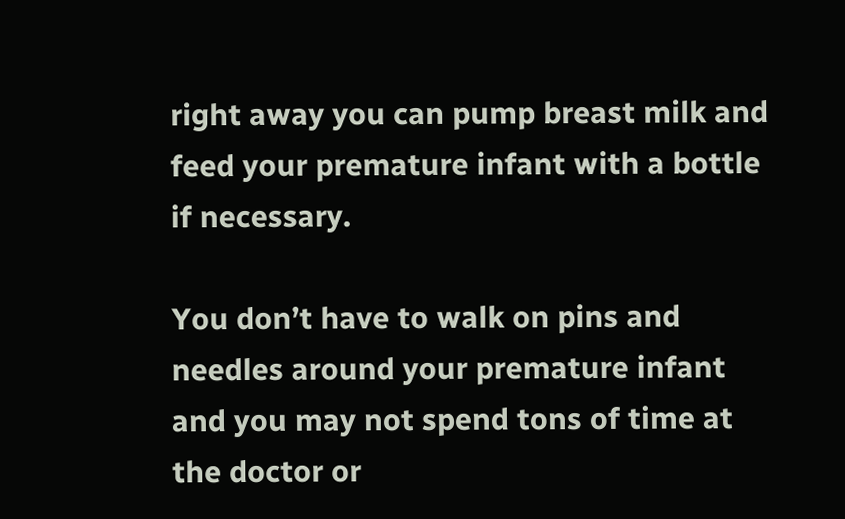right away you can pump breast milk and feed your premature infant with a bottle if necessary.

You don’t have to walk on pins and needles around your premature infant and you may not spend tons of time at the doctor or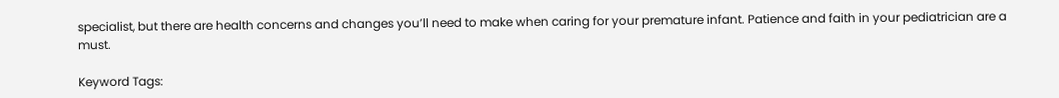specialist, but there are health concerns and changes you’ll need to make when caring for your premature infant. Patience and faith in your pediatrician are a must.

Keyword Tags: